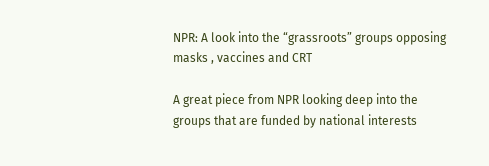NPR: A look into the “grassroots” groups opposing masks , vaccines and CRT

A great piece from NPR looking deep into the groups that are funded by national interests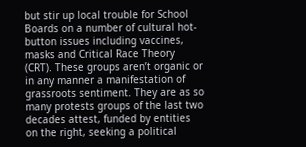but stir up local trouble for School Boards on a number of cultural hot-button issues including vaccines, masks and Critical Race Theory (CRT). These groups aren’t organic or in any manner a manifestation of grassroots sentiment. They are as so many protests groups of the last two decades attest, funded by entities on the right, seeking a political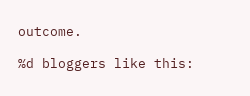outcome.

%d bloggers like this: